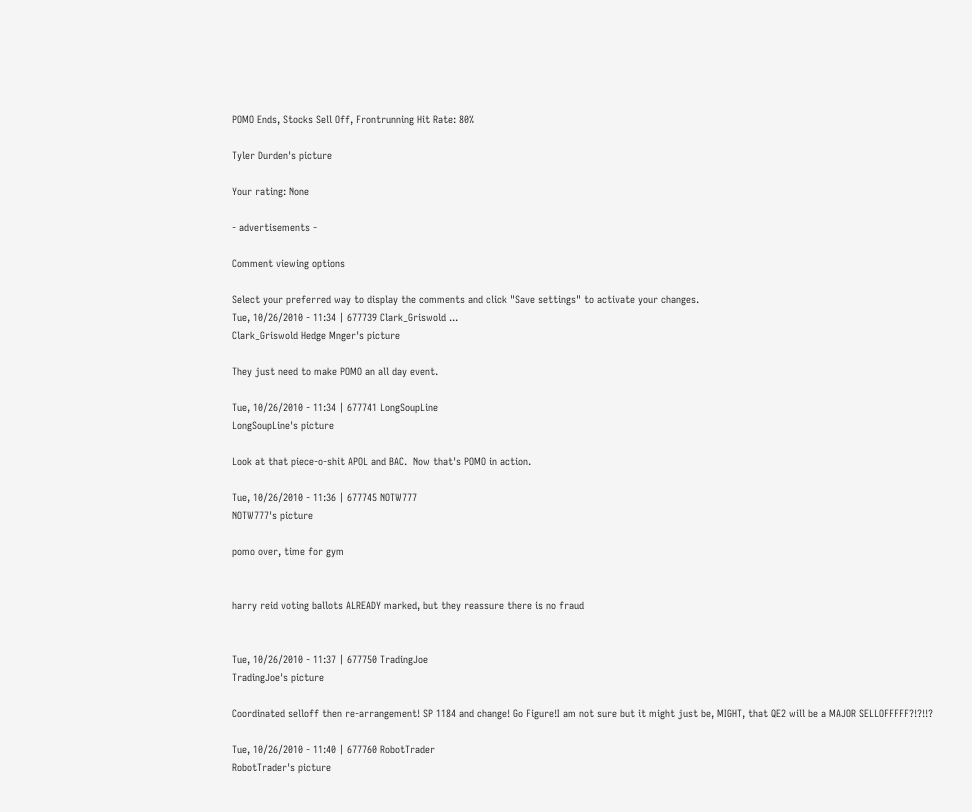POMO Ends, Stocks Sell Off, Frontrunning Hit Rate: 80%

Tyler Durden's picture

Your rating: None

- advertisements -

Comment viewing options

Select your preferred way to display the comments and click "Save settings" to activate your changes.
Tue, 10/26/2010 - 11:34 | 677739 Clark_Griswold ...
Clark_Griswold Hedge Mnger's picture

They just need to make POMO an all day event.

Tue, 10/26/2010 - 11:34 | 677741 LongSoupLine
LongSoupLine's picture

Look at that piece-o-shit APOL and BAC.  Now that's POMO in action.

Tue, 10/26/2010 - 11:36 | 677745 NOTW777
NOTW777's picture

pomo over, time for gym


harry reid voting ballots ALREADY marked, but they reassure there is no fraud


Tue, 10/26/2010 - 11:37 | 677750 TradingJoe
TradingJoe's picture

Coordinated selloff then re-arrangement! SP 1184 and change! Go Figure!I am not sure but it might just be, MIGHT, that QE2 will be a MAJOR SELLOFFFFF?!?!!?

Tue, 10/26/2010 - 11:40 | 677760 RobotTrader
RobotTrader's picture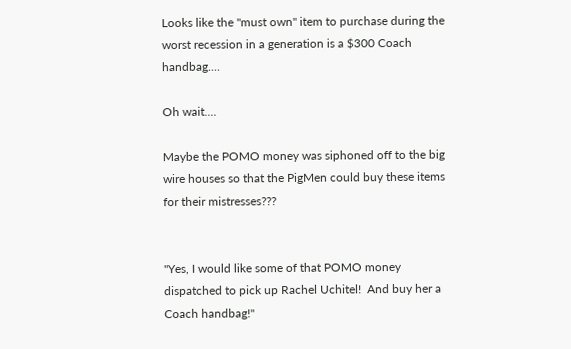Looks like the "must own" item to purchase during the worst recession in a generation is a $300 Coach handbag....

Oh wait....

Maybe the POMO money was siphoned off to the big wire houses so that the PigMen could buy these items for their mistresses???


"Yes, I would like some of that POMO money dispatched to pick up Rachel Uchitel!  And buy her a Coach handbag!"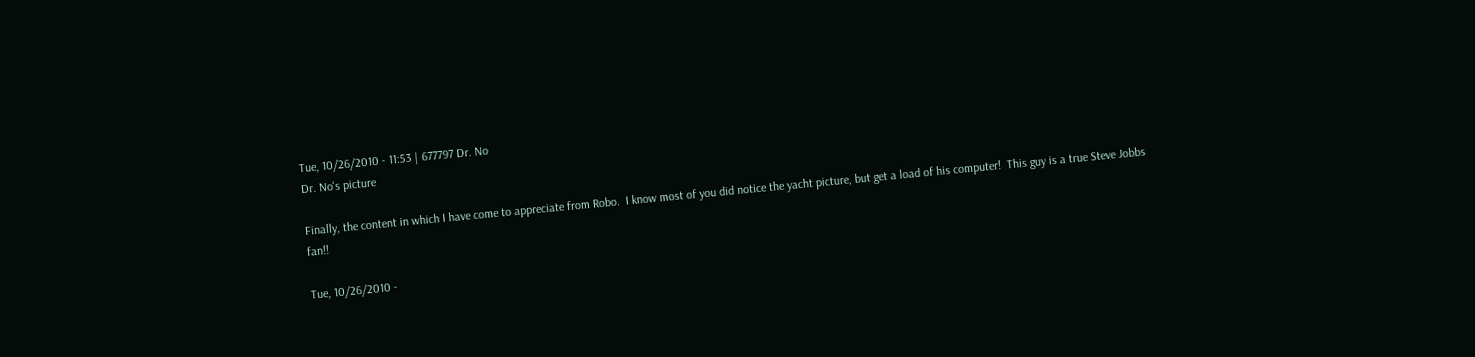Tue, 10/26/2010 - 11:53 | 677797 Dr. No
Dr. No's picture

Finally, the content in which I have come to appreciate from Robo.  I know most of you did notice the yacht picture, but get a load of his computer!  This guy is a true Steve Jobbs fan!!

Tue, 10/26/2010 -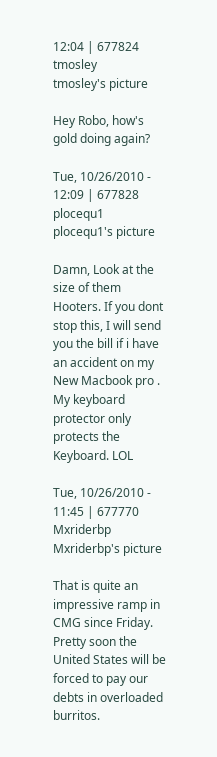12:04 | 677824 tmosley
tmosley's picture

Hey Robo, how's gold doing again?

Tue, 10/26/2010 - 12:09 | 677828 plocequ1
plocequ1's picture

Damn, Look at the size of them Hooters. If you dont stop this, I will send you the bill if i have an accident on my New Macbook pro . My keyboard protector only protects the Keyboard. LOL

Tue, 10/26/2010 - 11:45 | 677770 Mxriderbp
Mxriderbp's picture

That is quite an impressive ramp in CMG since Friday. Pretty soon the United States will be forced to pay our debts in overloaded burritos.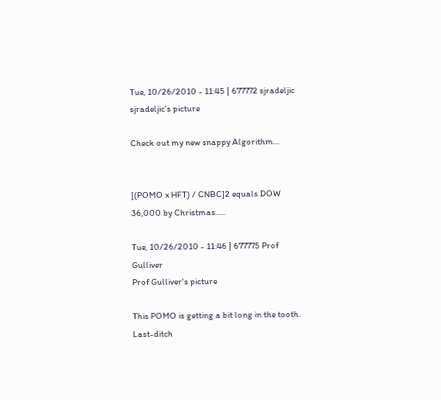Tue, 10/26/2010 - 11:45 | 677772 sjradeljic
sjradeljic's picture

Check out my new snappy Algorithm...


[(POMO x HFT) / CNBC]2 equals DOW 36,000 by Christmas.....

Tue, 10/26/2010 - 11:46 | 677775 Prof Gulliver
Prof Gulliver's picture

This POMO is getting a bit long in the tooth. Last-ditch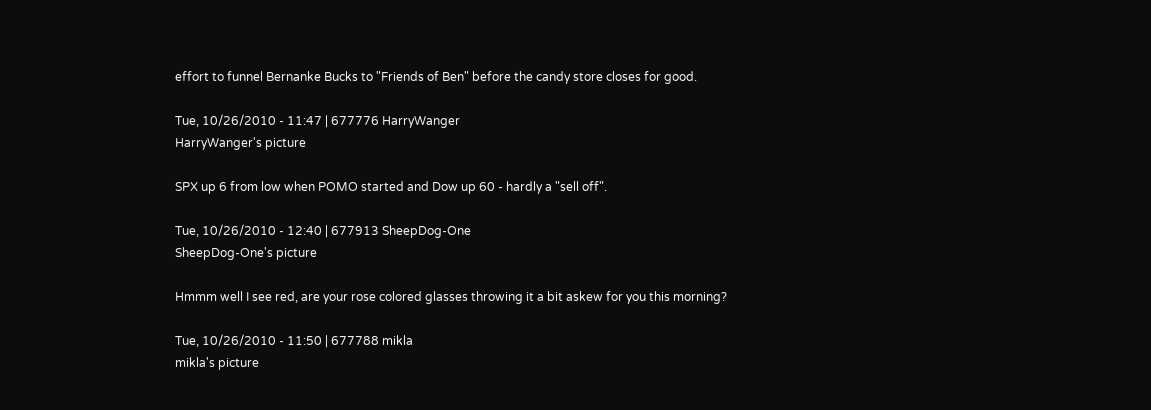effort to funnel Bernanke Bucks to "Friends of Ben" before the candy store closes for good.

Tue, 10/26/2010 - 11:47 | 677776 HarryWanger
HarryWanger's picture

SPX up 6 from low when POMO started and Dow up 60 - hardly a "sell off".

Tue, 10/26/2010 - 12:40 | 677913 SheepDog-One
SheepDog-One's picture

Hmmm well I see red, are your rose colored glasses throwing it a bit askew for you this morning?

Tue, 10/26/2010 - 11:50 | 677788 mikla
mikla's picture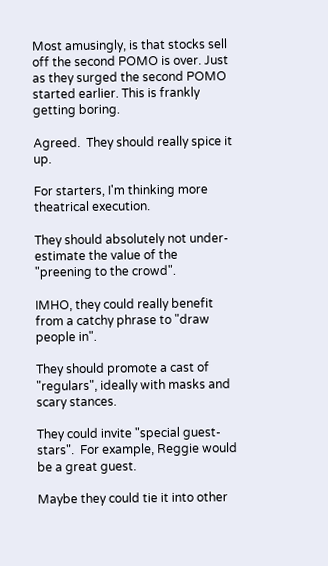Most amusingly, is that stocks sell off the second POMO is over. Just as they surged the second POMO started earlier. This is frankly getting boring.

Agreed.  They should really spice it up.

For starters, I'm thinking more theatrical execution.

They should absolutely not under-estimate the value of the "preening to the crowd".

IMHO, they could really benefit from a catchy phrase to "draw people in".

They should promote a cast of "regulars", ideally with masks and scary stances.

They could invite "special guest-stars".  For example, Reggie would be a great guest.

Maybe they could tie it into other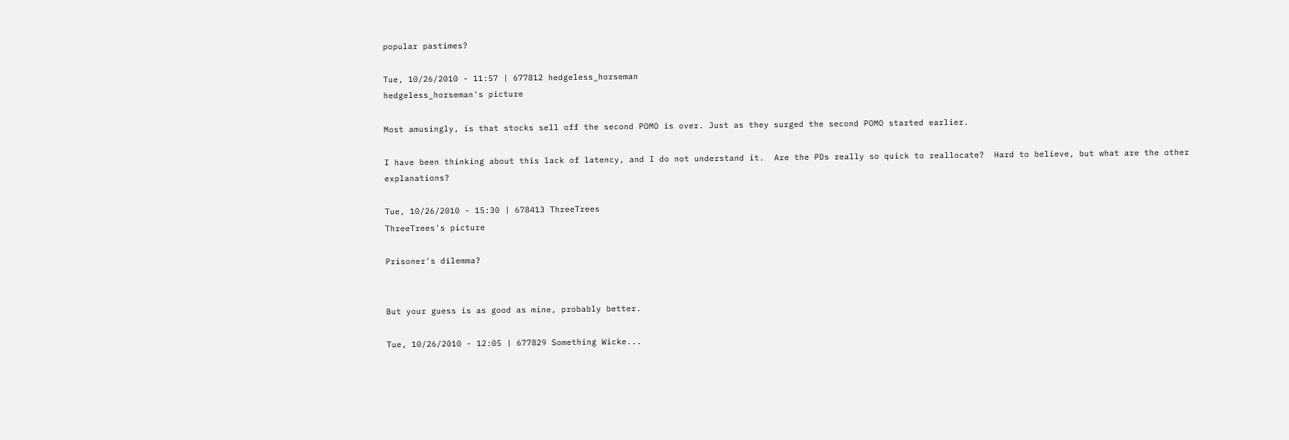popular pastimes?

Tue, 10/26/2010 - 11:57 | 677812 hedgeless_horseman
hedgeless_horseman's picture

Most amusingly, is that stocks sell off the second POMO is over. Just as they surged the second POMO started earlier.

I have been thinking about this lack of latency, and I do not understand it.  Are the PDs really so quick to reallocate?  Hard to believe, but what are the other explanations?

Tue, 10/26/2010 - 15:30 | 678413 ThreeTrees
ThreeTrees's picture

Prisoner's dilemma?


But your guess is as good as mine, probably better.

Tue, 10/26/2010 - 12:05 | 677829 Something Wicke...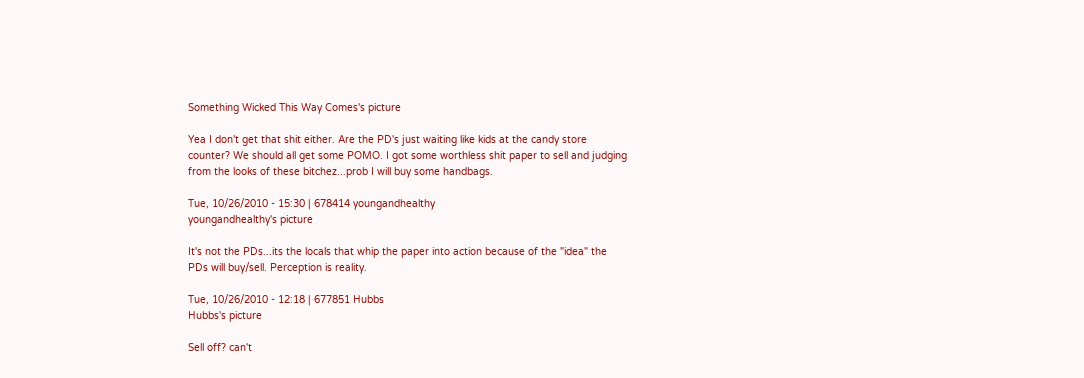Something Wicked This Way Comes's picture

Yea I don't get that shit either. Are the PD's just waiting like kids at the candy store counter? We should all get some POMO. I got some worthless shit paper to sell and judging from the looks of these bitchez...prob I will buy some handbags.

Tue, 10/26/2010 - 15:30 | 678414 youngandhealthy
youngandhealthy's picture

It's not the PDs...its the locals that whip the paper into action because of the "idea" the PDs will buy/sell. Perception is reality.

Tue, 10/26/2010 - 12:18 | 677851 Hubbs
Hubbs's picture

Sell off? can't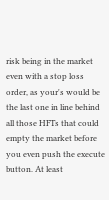risk being in the market even with a stop loss order, as your's would be the last one in line behind all those HFTs that could empty the market before you even push the execute button. At least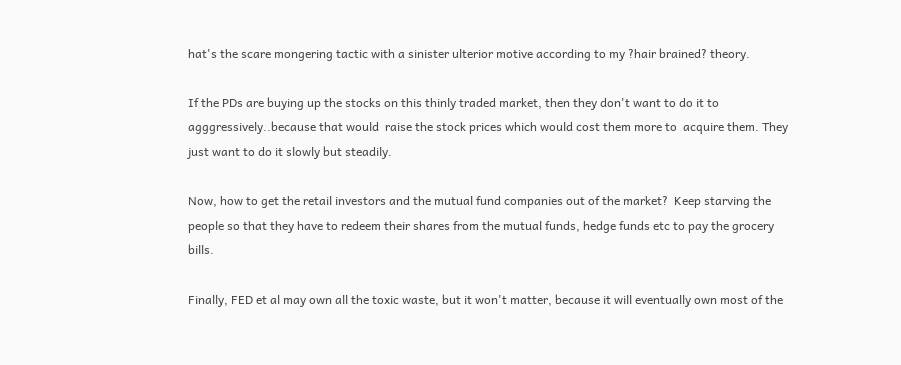hat's the scare mongering tactic with a sinister ulterior motive according to my ?hair brained? theory.

If the PDs are buying up the stocks on this thinly traded market, then they don't want to do it to agggressively..because that would  raise the stock prices which would cost them more to  acquire them. They just want to do it slowly but steadily.

Now, how to get the retail investors and the mutual fund companies out of the market?  Keep starving the people so that they have to redeem their shares from the mutual funds, hedge funds etc to pay the grocery bills.

Finally, FED et al may own all the toxic waste, but it won't matter, because it will eventually own most of the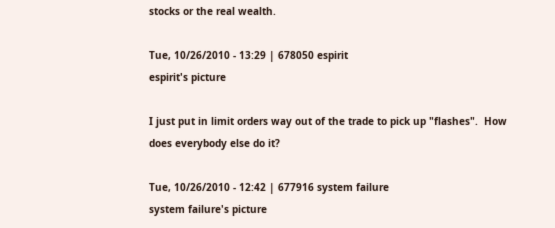stocks or the real wealth.

Tue, 10/26/2010 - 13:29 | 678050 espirit
espirit's picture

I just put in limit orders way out of the trade to pick up "flashes".  How does everybody else do it?

Tue, 10/26/2010 - 12:42 | 677916 system failure
system failure's picture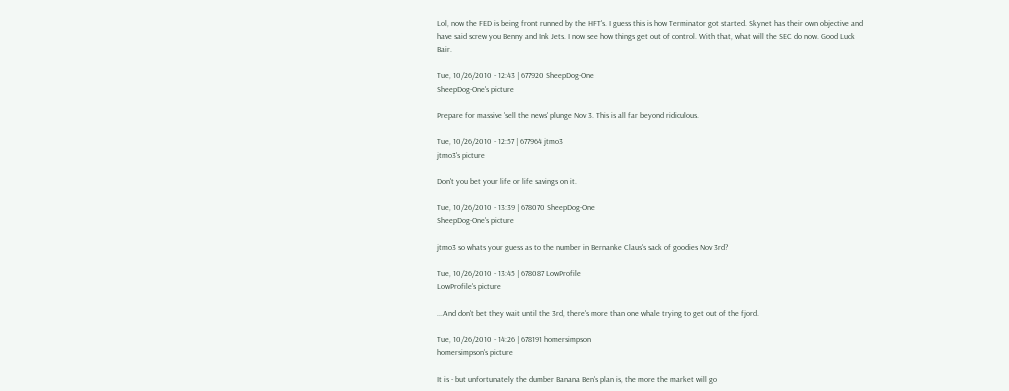Lol, now the FED is being front runned by the HFT's. I guess this is how Terminator got started. Skynet has their own objective and have said screw you Benny and Ink Jets. I now see how things get out of control. With that, what will the SEC do now. Good Luck Bair.

Tue, 10/26/2010 - 12:43 | 677920 SheepDog-One
SheepDog-One's picture

Prepare for massive 'sell the news' plunge Nov 3. This is all far beyond ridiculous.

Tue, 10/26/2010 - 12:57 | 677964 jtmo3
jtmo3's picture

Don't you bet your life or life savings on it.

Tue, 10/26/2010 - 13:39 | 678070 SheepDog-One
SheepDog-One's picture

jtmo3 so whats your guess as to the number in Bernanke Claus's sack of goodies Nov 3rd?

Tue, 10/26/2010 - 13:45 | 678087 LowProfile
LowProfile's picture

...And don't bet they wait until the 3rd, there's more than one whale trying to get out of the fjord.

Tue, 10/26/2010 - 14:26 | 678191 homersimpson
homersimpson's picture

It is - but unfortunately the dumber Banana Ben's plan is, the more the market will go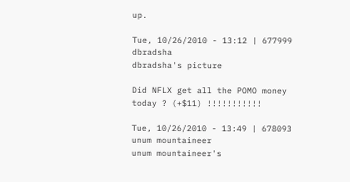up.

Tue, 10/26/2010 - 13:12 | 677999 dbradsha
dbradsha's picture

Did NFLX get all the POMO money today ? (+$11) !!!!!!!!!!!

Tue, 10/26/2010 - 13:49 | 678093 unum mountaineer
unum mountaineer's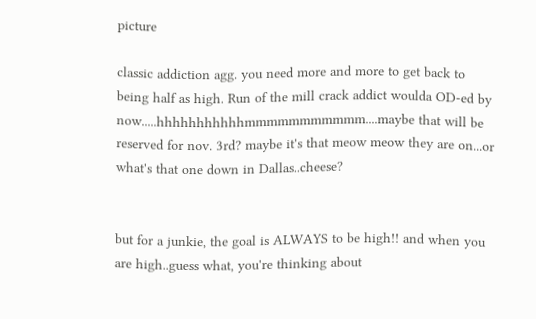picture

classic addiction agg. you need more and more to get back to being half as high. Run of the mill crack addict woulda OD-ed by now.....hhhhhhhhhhhmmmmmmmmmmm....maybe that will be reserved for nov. 3rd? maybe it's that meow meow they are on...or what's that one down in Dallas..cheese?


but for a junkie, the goal is ALWAYS to be high!! and when you are high..guess what, you're thinking about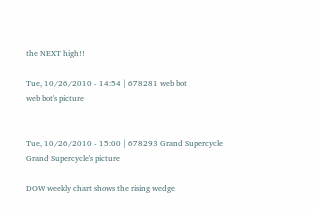the NEXT high!!

Tue, 10/26/2010 - 14:54 | 678281 web bot
web bot's picture


Tue, 10/26/2010 - 15:00 | 678293 Grand Supercycle
Grand Supercycle's picture

DOW weekly chart shows the rising wedge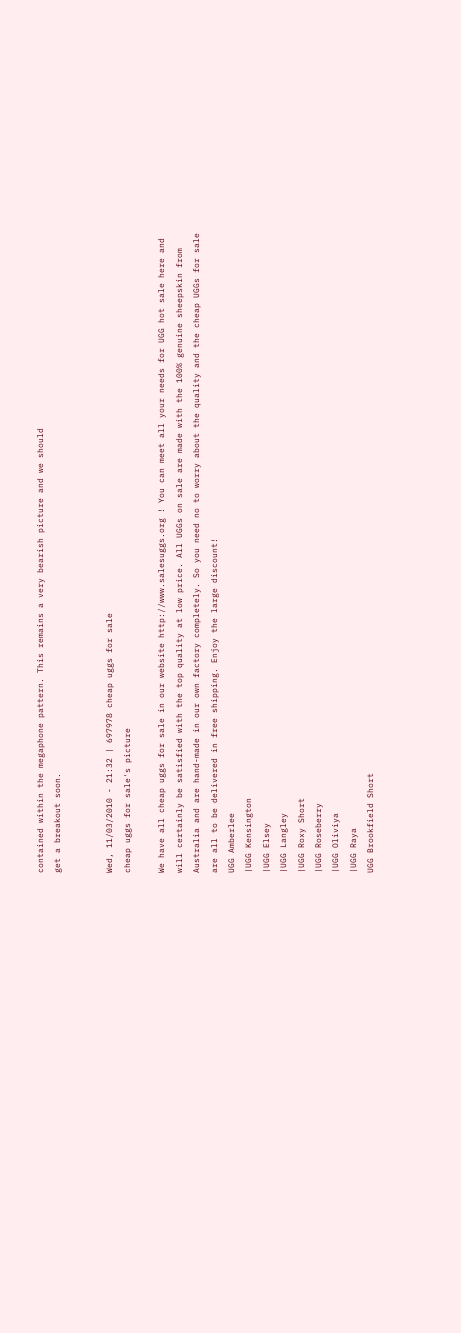contained within the megaphone pattern. This remains a very bearish picture and we should
get a breakout soon.


Wed, 11/03/2010 - 21:32 | 697978 cheap uggs for sale
cheap uggs for sale's picture

We have all cheap uggs for sale in our website http://www.salesuggs.org ! You can meet all your needs for UGG hot sale here and will certainly be satisfied with the top quality at low price. All UGGs on sale are made with the 100% genuine sheepskin from Australia and are hand-made in our own factory completely. So you need no to worry about the quality and the cheap UGGs for sale are all to be delivered in free shipping. Enjoy the large discount!
UGG Amberlee
|UGG Kensington
|UGG Elsey
|UGG Langley
|UGG Roxy Short
|UGG Roseberry
|UGG Oliviya
|UGG Raya
UGG Brookfield Short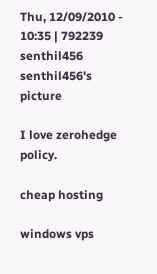Thu, 12/09/2010 - 10:35 | 792239 senthil456
senthil456's picture

I love zerohedge policy.

cheap hosting

windows vps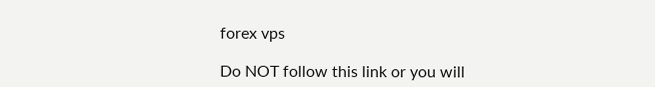forex vps

Do NOT follow this link or you will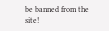be banned from the site!